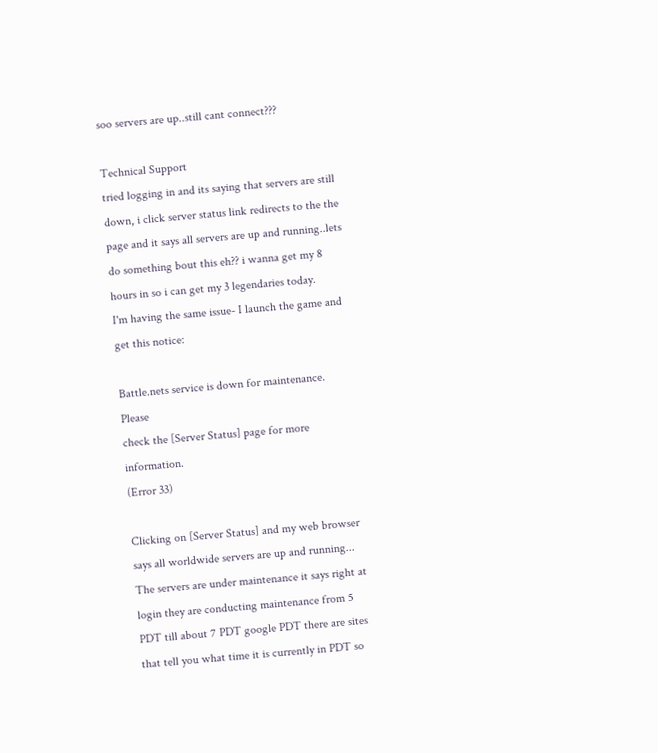soo servers are up..still cant connect???

Technical Support
tried logging in and its saying that servers are still down, i click server status link redirects to the the page and it says all servers are up and running..lets do something bout this eh?? i wanna get my 8 hours in so i can get my 3 legendaries today.
I'm having the same issue- I launch the game and get this notice:

Battle.nets service is down for maintenance. Please
check the [Server Status] page for more information.
(Error 33)

Clicking on [Server Status] and my web browser says all worldwide servers are up and running...
The servers are under maintenance it says right at login they are conducting maintenance from 5 PDT till about 7 PDT google PDT there are sites that tell you what time it is currently in PDT so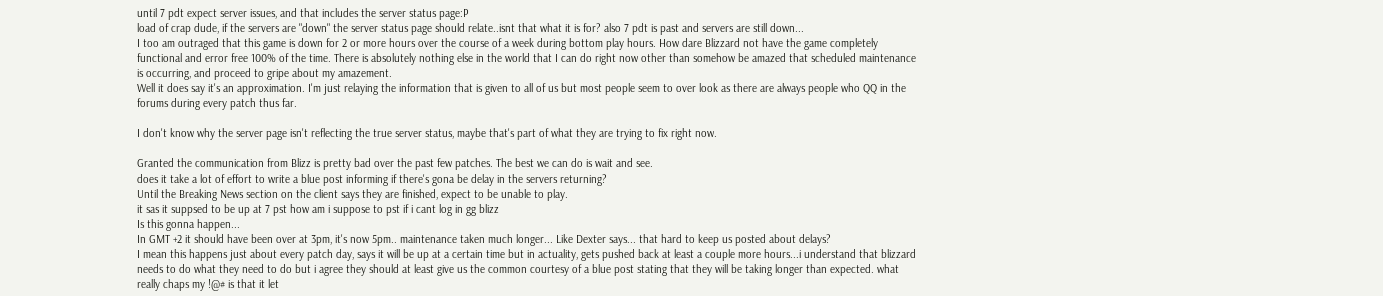until 7 pdt expect server issues, and that includes the server status page:P
load of crap dude, if the servers are "down" the server status page should relate..isnt that what it is for? also 7 pdt is past and servers are still down...
I too am outraged that this game is down for 2 or more hours over the course of a week during bottom play hours. How dare Blizzard not have the game completely functional and error free 100% of the time. There is absolutely nothing else in the world that I can do right now other than somehow be amazed that scheduled maintenance is occurring, and proceed to gripe about my amazement.
Well it does say it's an approximation. I'm just relaying the information that is given to all of us but most people seem to over look as there are always people who QQ in the forums during every patch thus far.

I don't know why the server page isn't reflecting the true server status, maybe that's part of what they are trying to fix right now.

Granted the communication from Blizz is pretty bad over the past few patches. The best we can do is wait and see.
does it take a lot of effort to write a blue post informing if there's gona be delay in the servers returning?
Until the Breaking News section on the client says they are finished, expect to be unable to play.
it sas it suppsed to be up at 7 pst how am i suppose to pst if i cant log in gg blizz
Is this gonna happen...
In GMT +2 it should have been over at 3pm, it's now 5pm.. maintenance taken much longer... Like Dexter says... that hard to keep us posted about delays?
I mean this happens just about every patch day, says it will be up at a certain time but in actuality, gets pushed back at least a couple more hours...i understand that blizzard needs to do what they need to do but i agree they should at least give us the common courtesy of a blue post stating that they will be taking longer than expected. what really chaps my !@# is that it let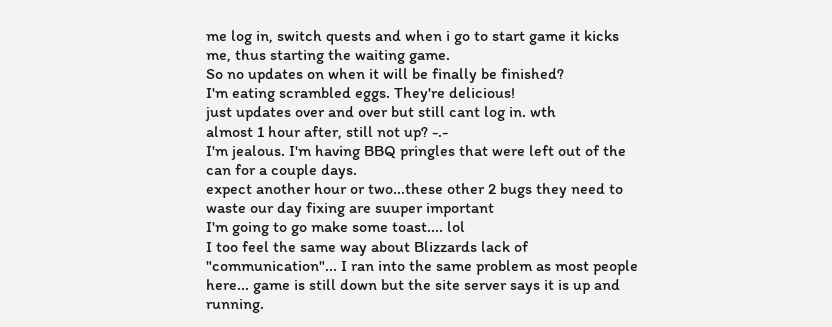me log in, switch quests and when i go to start game it kicks me, thus starting the waiting game.
So no updates on when it will be finally be finished?
I'm eating scrambled eggs. They're delicious!
just updates over and over but still cant log in. wth
almost 1 hour after, still not up? -.-
I'm jealous. I'm having BBQ pringles that were left out of the can for a couple days.
expect another hour or two...these other 2 bugs they need to waste our day fixing are suuper important
I'm going to go make some toast.... lol
I too feel the same way about Blizzards lack of "communication"... I ran into the same problem as most people here... game is still down but the site server says it is up and running.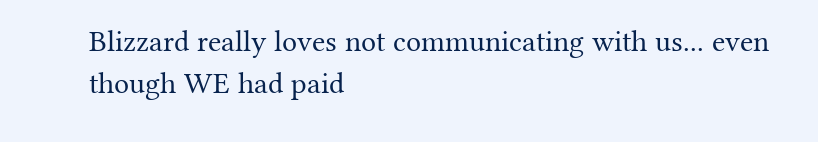Blizzard really loves not communicating with us... even though WE had paid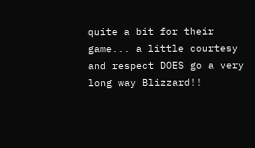quite a bit for their game... a little courtesy and respect DOES go a very long way Blizzard!!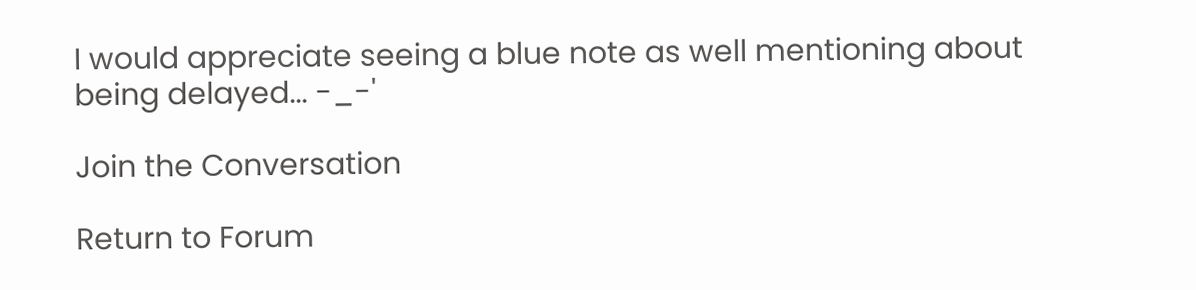I would appreciate seeing a blue note as well mentioning about being delayed... -_-'

Join the Conversation

Return to Forum